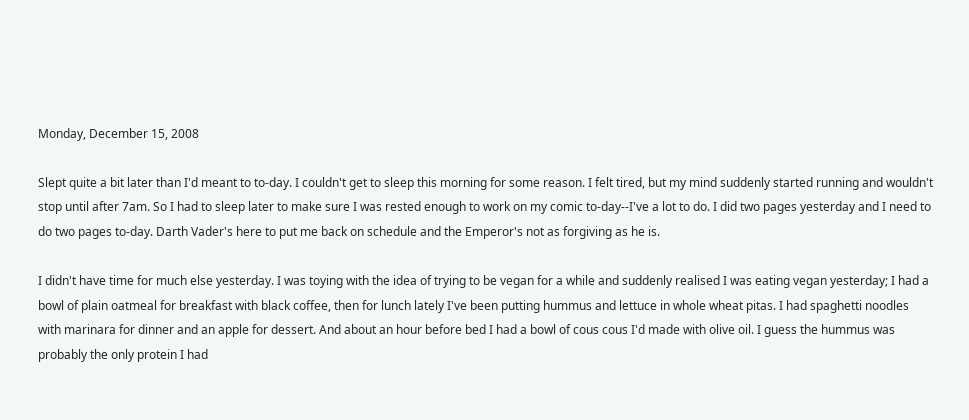Monday, December 15, 2008

Slept quite a bit later than I'd meant to to-day. I couldn't get to sleep this morning for some reason. I felt tired, but my mind suddenly started running and wouldn't stop until after 7am. So I had to sleep later to make sure I was rested enough to work on my comic to-day--I've a lot to do. I did two pages yesterday and I need to do two pages to-day. Darth Vader's here to put me back on schedule and the Emperor's not as forgiving as he is.

I didn't have time for much else yesterday. I was toying with the idea of trying to be vegan for a while and suddenly realised I was eating vegan yesterday; I had a bowl of plain oatmeal for breakfast with black coffee, then for lunch lately I've been putting hummus and lettuce in whole wheat pitas. I had spaghetti noodles with marinara for dinner and an apple for dessert. And about an hour before bed I had a bowl of cous cous I'd made with olive oil. I guess the hummus was probably the only protein I had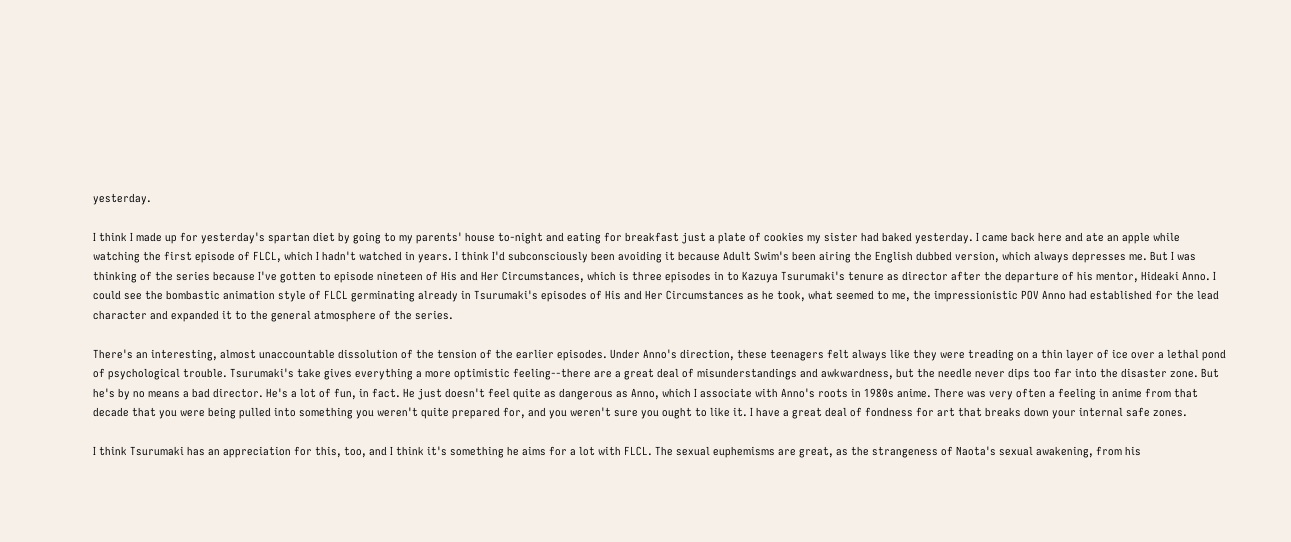yesterday.

I think I made up for yesterday's spartan diet by going to my parents' house to-night and eating for breakfast just a plate of cookies my sister had baked yesterday. I came back here and ate an apple while watching the first episode of FLCL, which I hadn't watched in years. I think I'd subconsciously been avoiding it because Adult Swim's been airing the English dubbed version, which always depresses me. But I was thinking of the series because I've gotten to episode nineteen of His and Her Circumstances, which is three episodes in to Kazuya Tsurumaki's tenure as director after the departure of his mentor, Hideaki Anno. I could see the bombastic animation style of FLCL germinating already in Tsurumaki's episodes of His and Her Circumstances as he took, what seemed to me, the impressionistic POV Anno had established for the lead character and expanded it to the general atmosphere of the series.

There's an interesting, almost unaccountable dissolution of the tension of the earlier episodes. Under Anno's direction, these teenagers felt always like they were treading on a thin layer of ice over a lethal pond of psychological trouble. Tsurumaki's take gives everything a more optimistic feeling--there are a great deal of misunderstandings and awkwardness, but the needle never dips too far into the disaster zone. But he's by no means a bad director. He's a lot of fun, in fact. He just doesn't feel quite as dangerous as Anno, which I associate with Anno's roots in 1980s anime. There was very often a feeling in anime from that decade that you were being pulled into something you weren't quite prepared for, and you weren't sure you ought to like it. I have a great deal of fondness for art that breaks down your internal safe zones.

I think Tsurumaki has an appreciation for this, too, and I think it's something he aims for a lot with FLCL. The sexual euphemisms are great, as the strangeness of Naota's sexual awakening, from his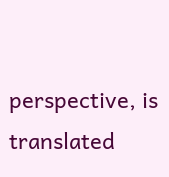perspective, is translated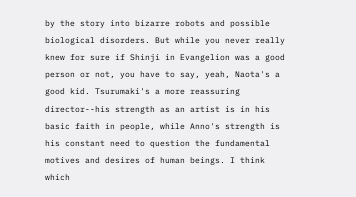by the story into bizarre robots and possible biological disorders. But while you never really knew for sure if Shinji in Evangelion was a good person or not, you have to say, yeah, Naota's a good kid. Tsurumaki's a more reassuring director--his strength as an artist is in his basic faith in people, while Anno's strength is his constant need to question the fundamental motives and desires of human beings. I think which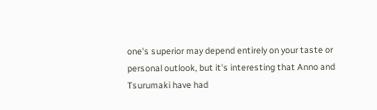one's superior may depend entirely on your taste or personal outlook, but it's interesting that Anno and Tsurumaki have had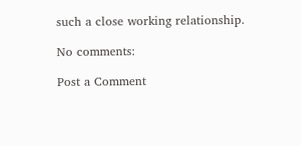such a close working relationship.

No comments:

Post a Comment